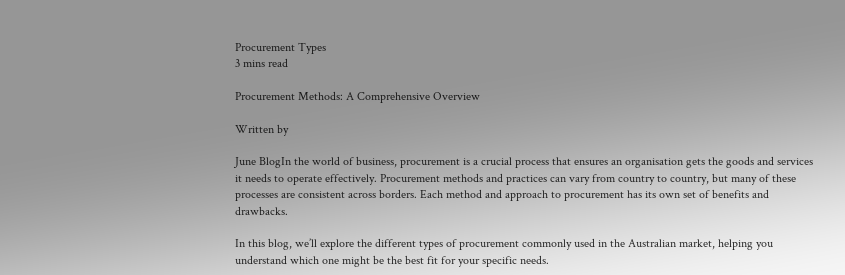Procurement Types
3 mins read

Procurement Methods: A Comprehensive Overview

Written by

June BlogIn the world of business, procurement is a crucial process that ensures an organisation gets the goods and services it needs to operate effectively. Procurement methods and practices can vary from country to country, but many of these processes are consistent across borders. Each method and approach to procurement has its own set of benefits and drawbacks.

In this blog, we’ll explore the different types of procurement commonly used in the Australian market, helping you understand which one might be the best fit for your specific needs.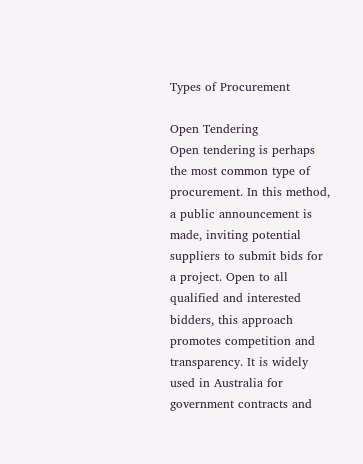Types of Procurement

Open Tendering
Open tendering is perhaps the most common type of procurement. In this method, a public announcement is made, inviting potential suppliers to submit bids for a project. Open to all qualified and interested bidders, this approach promotes competition and transparency. It is widely used in Australia for government contracts and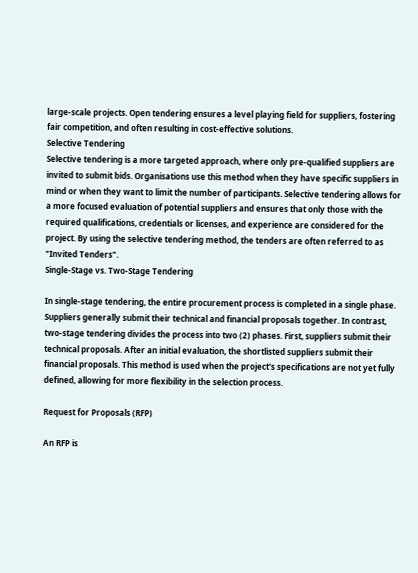large-scale projects. Open tendering ensures a level playing field for suppliers, fostering fair competition, and often resulting in cost-effective solutions.
Selective Tendering
Selective tendering is a more targeted approach, where only pre-qualified suppliers are invited to submit bids. Organisations use this method when they have specific suppliers in mind or when they want to limit the number of participants. Selective tendering allows for a more focused evaluation of potential suppliers and ensures that only those with the required qualifications, credentials or licenses, and experience are considered for the project. By using the selective tendering method, the tenders are often referred to as "Invited Tenders".
Single-Stage vs. Two-Stage Tendering

In single-stage tendering, the entire procurement process is completed in a single phase. Suppliers generally submit their technical and financial proposals together. In contrast, two-stage tendering divides the process into two (2) phases. First, suppliers submit their technical proposals. After an initial evaluation, the shortlisted suppliers submit their financial proposals. This method is used when the project's specifications are not yet fully defined, allowing for more flexibility in the selection process.

Request for Proposals (RFP)

An RFP is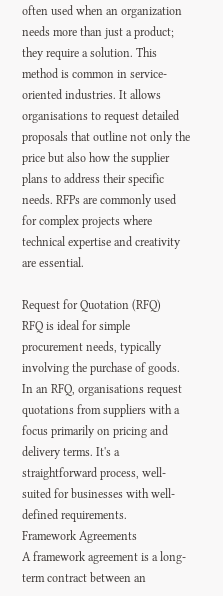often used when an organization needs more than just a product; they require a solution. This method is common in service-oriented industries. It allows organisations to request detailed proposals that outline not only the price but also how the supplier plans to address their specific needs. RFPs are commonly used for complex projects where technical expertise and creativity are essential.

Request for Quotation (RFQ)
RFQ is ideal for simple procurement needs, typically involving the purchase of goods. In an RFQ, organisations request quotations from suppliers with a focus primarily on pricing and delivery terms. It's a straightforward process, well-suited for businesses with well-defined requirements.
Framework Agreements
A framework agreement is a long-term contract between an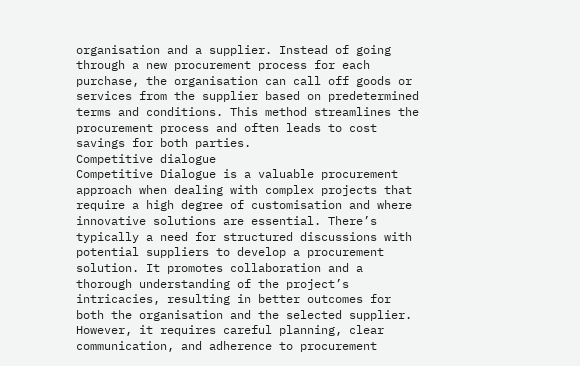organisation and a supplier. Instead of going through a new procurement process for each purchase, the organisation can call off goods or services from the supplier based on predetermined terms and conditions. This method streamlines the procurement process and often leads to cost savings for both parties.
Competitive dialogue
Competitive Dialogue is a valuable procurement approach when dealing with complex projects that require a high degree of customisation and where innovative solutions are essential. There’s typically a need for structured discussions with potential suppliers to develop a procurement solution. It promotes collaboration and a thorough understanding of the project’s intricacies, resulting in better outcomes for both the organisation and the selected supplier. However, it requires careful planning, clear communication, and adherence to procurement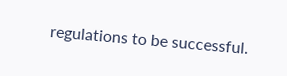regulations to be successful.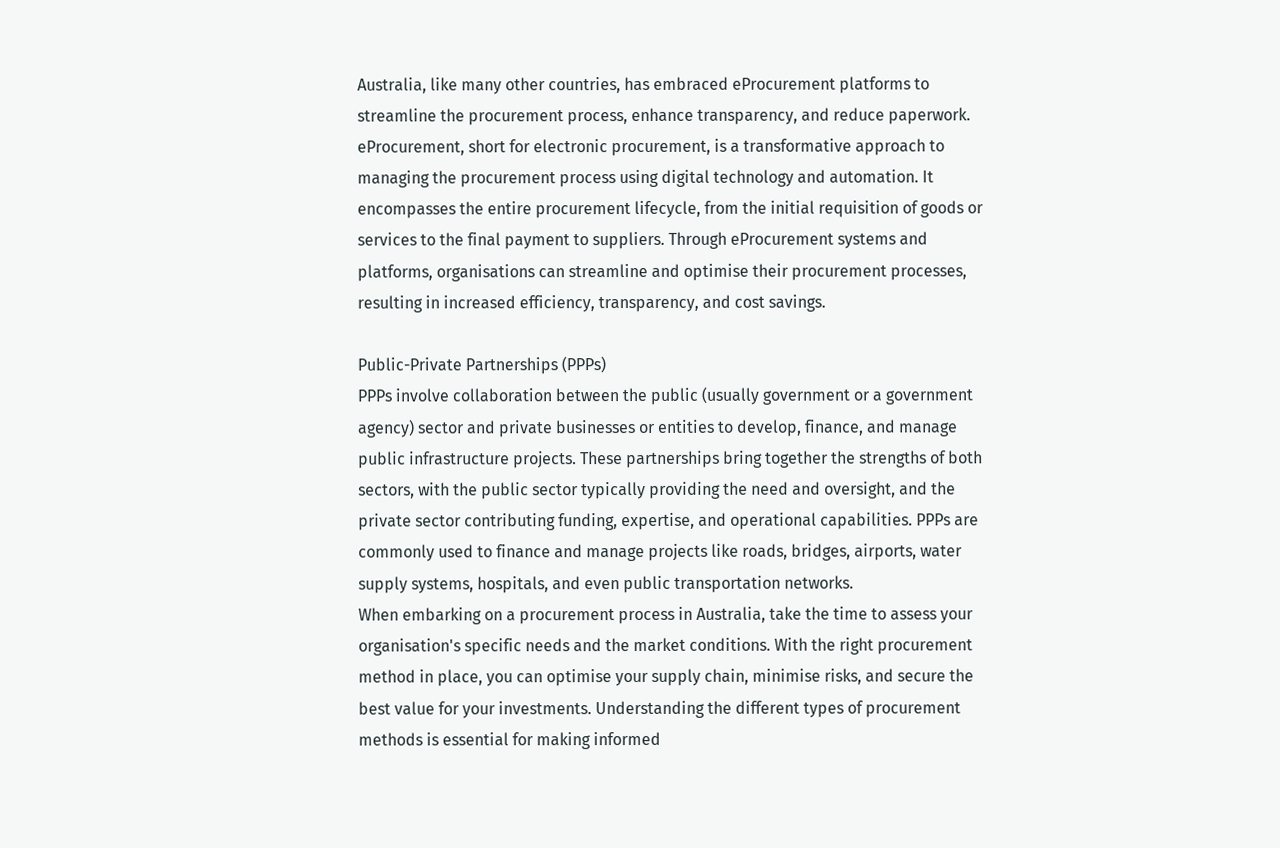Australia, like many other countries, has embraced eProcurement platforms to streamline the procurement process, enhance transparency, and reduce paperwork. eProcurement, short for electronic procurement, is a transformative approach to managing the procurement process using digital technology and automation. It encompasses the entire procurement lifecycle, from the initial requisition of goods or services to the final payment to suppliers. Through eProcurement systems and platforms, organisations can streamline and optimise their procurement processes, resulting in increased efficiency, transparency, and cost savings.

Public-Private Partnerships (PPPs)
PPPs involve collaboration between the public (usually government or a government agency) sector and private businesses or entities to develop, finance, and manage public infrastructure projects. These partnerships bring together the strengths of both sectors, with the public sector typically providing the need and oversight, and the private sector contributing funding, expertise, and operational capabilities. PPPs are commonly used to finance and manage projects like roads, bridges, airports, water supply systems, hospitals, and even public transportation networks.
When embarking on a procurement process in Australia, take the time to assess your organisation's specific needs and the market conditions. With the right procurement method in place, you can optimise your supply chain, minimise risks, and secure the best value for your investments. Understanding the different types of procurement methods is essential for making informed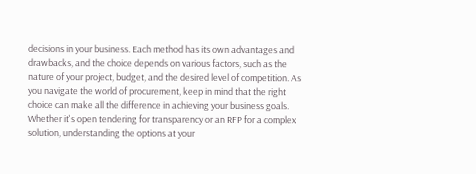decisions in your business. Each method has its own advantages and drawbacks, and the choice depends on various factors, such as the nature of your project, budget, and the desired level of competition. As you navigate the world of procurement, keep in mind that the right choice can make all the difference in achieving your business goals. Whether it's open tendering for transparency or an RFP for a complex solution, understanding the options at your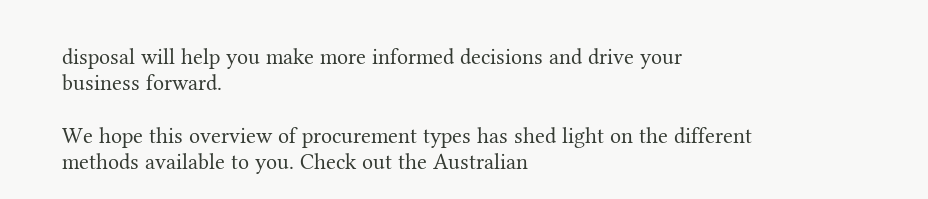disposal will help you make more informed decisions and drive your business forward.

We hope this overview of procurement types has shed light on the different methods available to you. Check out the Australian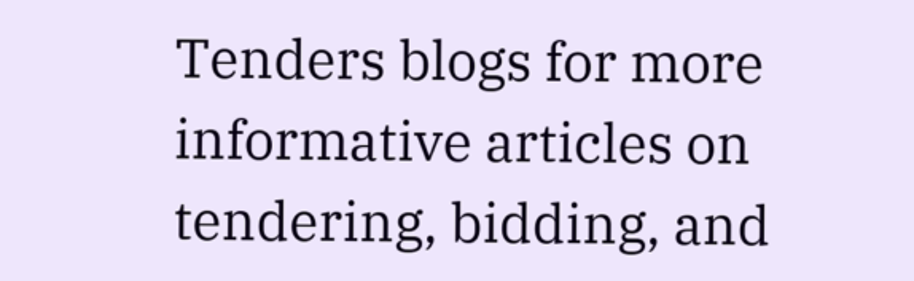Tenders blogs for more informative articles on tendering, bidding, and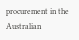procurement in the Australian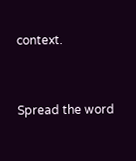context.


Spread the word